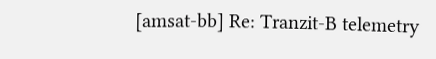[amsat-bb] Re: Tranzit-B telemetry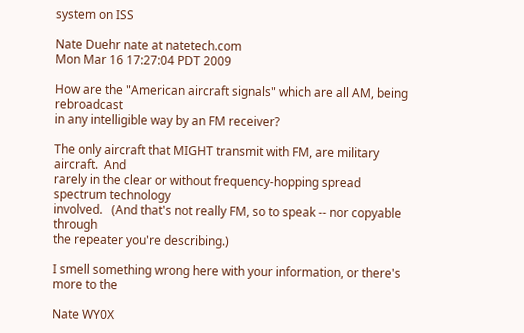system on ISS

Nate Duehr nate at natetech.com
Mon Mar 16 17:27:04 PDT 2009

How are the "American aircraft signals" which are all AM, being rebroadcast
in any intelligible way by an FM receiver?

The only aircraft that MIGHT transmit with FM, are military aircraft.  And
rarely in the clear or without frequency-hopping spread spectrum technology
involved.   (And that's not really FM, so to speak -- nor copyable through
the repeater you're describing.)

I smell something wrong here with your information, or there's more to the

Nate WY0X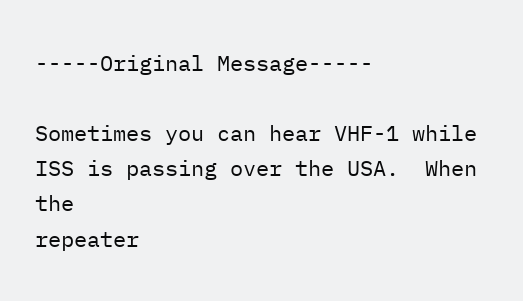-----Original Message-----

Sometimes you can hear VHF-1 while ISS is passing over the USA.  When the
repeater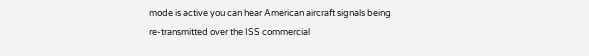mode is active you can hear American aircraft signals being
re-transmitted over the ISS commercial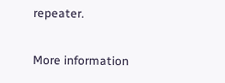repeater.

More information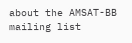about the AMSAT-BB mailing list